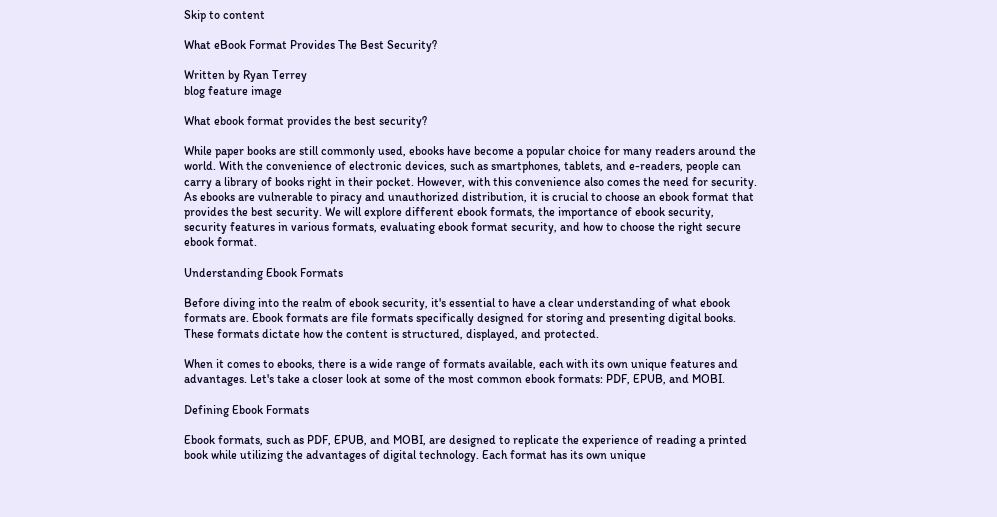Skip to content

What eBook Format Provides The Best Security?

Written by Ryan Terrey
blog feature image

What ebook format provides the best security?

While paper books are still commonly used, ebooks have become a popular choice for many readers around the world. With the convenience of electronic devices, such as smartphones, tablets, and e-readers, people can carry a library of books right in their pocket. However, with this convenience also comes the need for security. As ebooks are vulnerable to piracy and unauthorized distribution, it is crucial to choose an ebook format that provides the best security. We will explore different ebook formats, the importance of ebook security, security features in various formats, evaluating ebook format security, and how to choose the right secure ebook format.

Understanding Ebook Formats

Before diving into the realm of ebook security, it's essential to have a clear understanding of what ebook formats are. Ebook formats are file formats specifically designed for storing and presenting digital books. These formats dictate how the content is structured, displayed, and protected.

When it comes to ebooks, there is a wide range of formats available, each with its own unique features and advantages. Let's take a closer look at some of the most common ebook formats: PDF, EPUB, and MOBI.

Defining Ebook Formats

Ebook formats, such as PDF, EPUB, and MOBI, are designed to replicate the experience of reading a printed book while utilizing the advantages of digital technology. Each format has its own unique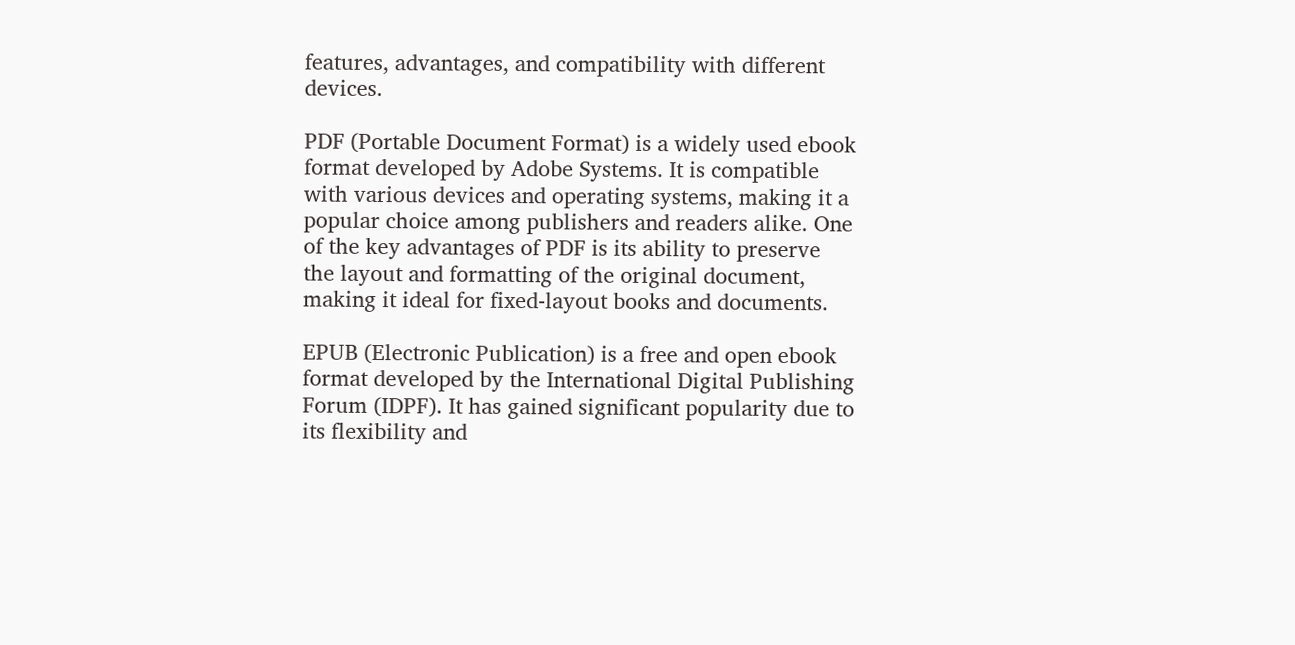features, advantages, and compatibility with different devices.

PDF (Portable Document Format) is a widely used ebook format developed by Adobe Systems. It is compatible with various devices and operating systems, making it a popular choice among publishers and readers alike. One of the key advantages of PDF is its ability to preserve the layout and formatting of the original document, making it ideal for fixed-layout books and documents.

EPUB (Electronic Publication) is a free and open ebook format developed by the International Digital Publishing Forum (IDPF). It has gained significant popularity due to its flexibility and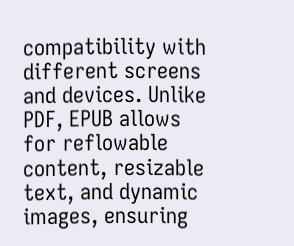compatibility with different screens and devices. Unlike PDF, EPUB allows for reflowable content, resizable text, and dynamic images, ensuring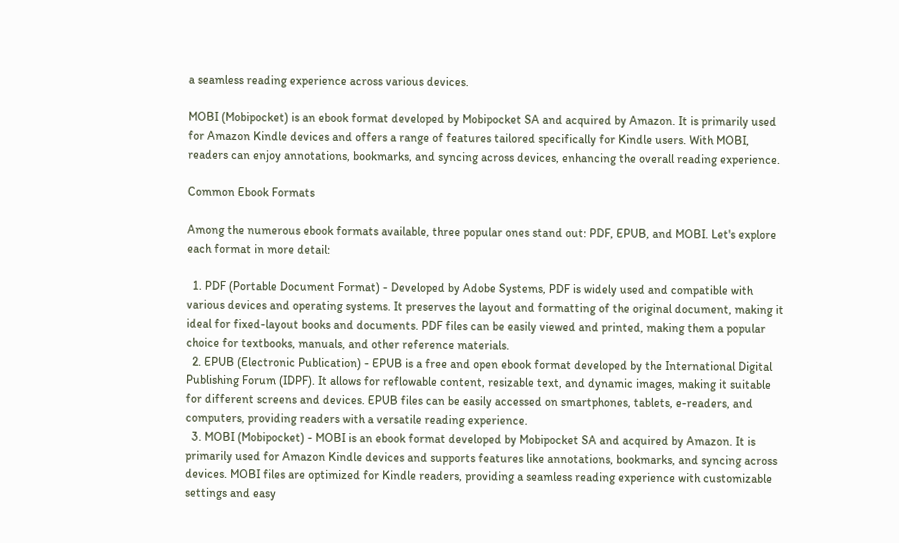a seamless reading experience across various devices.

MOBI (Mobipocket) is an ebook format developed by Mobipocket SA and acquired by Amazon. It is primarily used for Amazon Kindle devices and offers a range of features tailored specifically for Kindle users. With MOBI, readers can enjoy annotations, bookmarks, and syncing across devices, enhancing the overall reading experience.

Common Ebook Formats

Among the numerous ebook formats available, three popular ones stand out: PDF, EPUB, and MOBI. Let's explore each format in more detail:

  1. PDF (Portable Document Format) - Developed by Adobe Systems, PDF is widely used and compatible with various devices and operating systems. It preserves the layout and formatting of the original document, making it ideal for fixed-layout books and documents. PDF files can be easily viewed and printed, making them a popular choice for textbooks, manuals, and other reference materials.
  2. EPUB (Electronic Publication) - EPUB is a free and open ebook format developed by the International Digital Publishing Forum (IDPF). It allows for reflowable content, resizable text, and dynamic images, making it suitable for different screens and devices. EPUB files can be easily accessed on smartphones, tablets, e-readers, and computers, providing readers with a versatile reading experience.
  3. MOBI (Mobipocket) - MOBI is an ebook format developed by Mobipocket SA and acquired by Amazon. It is primarily used for Amazon Kindle devices and supports features like annotations, bookmarks, and syncing across devices. MOBI files are optimized for Kindle readers, providing a seamless reading experience with customizable settings and easy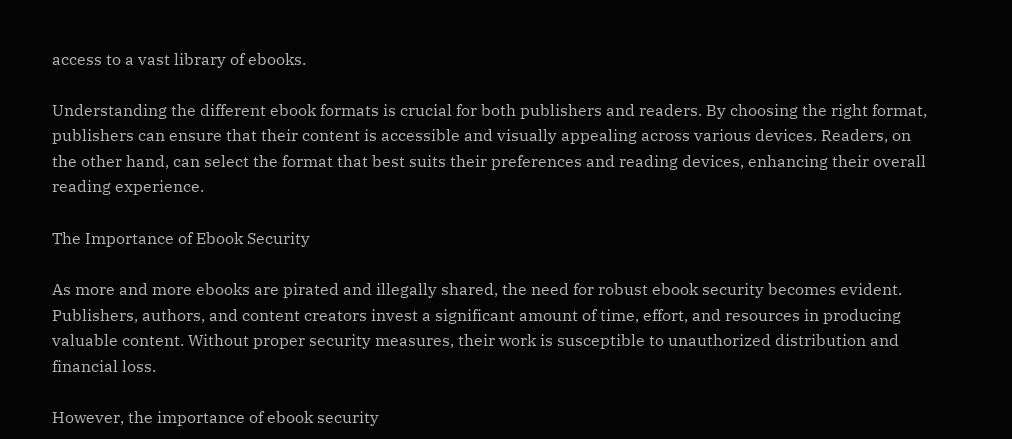access to a vast library of ebooks.

Understanding the different ebook formats is crucial for both publishers and readers. By choosing the right format, publishers can ensure that their content is accessible and visually appealing across various devices. Readers, on the other hand, can select the format that best suits their preferences and reading devices, enhancing their overall reading experience.

The Importance of Ebook Security

As more and more ebooks are pirated and illegally shared, the need for robust ebook security becomes evident. Publishers, authors, and content creators invest a significant amount of time, effort, and resources in producing valuable content. Without proper security measures, their work is susceptible to unauthorized distribution and financial loss.

However, the importance of ebook security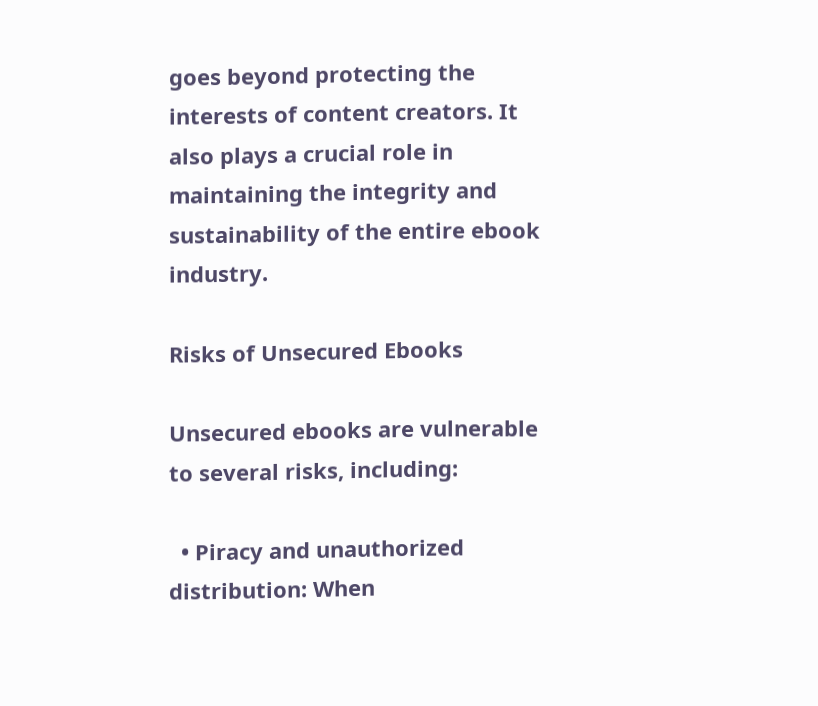goes beyond protecting the interests of content creators. It also plays a crucial role in maintaining the integrity and sustainability of the entire ebook industry.

Risks of Unsecured Ebooks

Unsecured ebooks are vulnerable to several risks, including:

  • Piracy and unauthorized distribution: When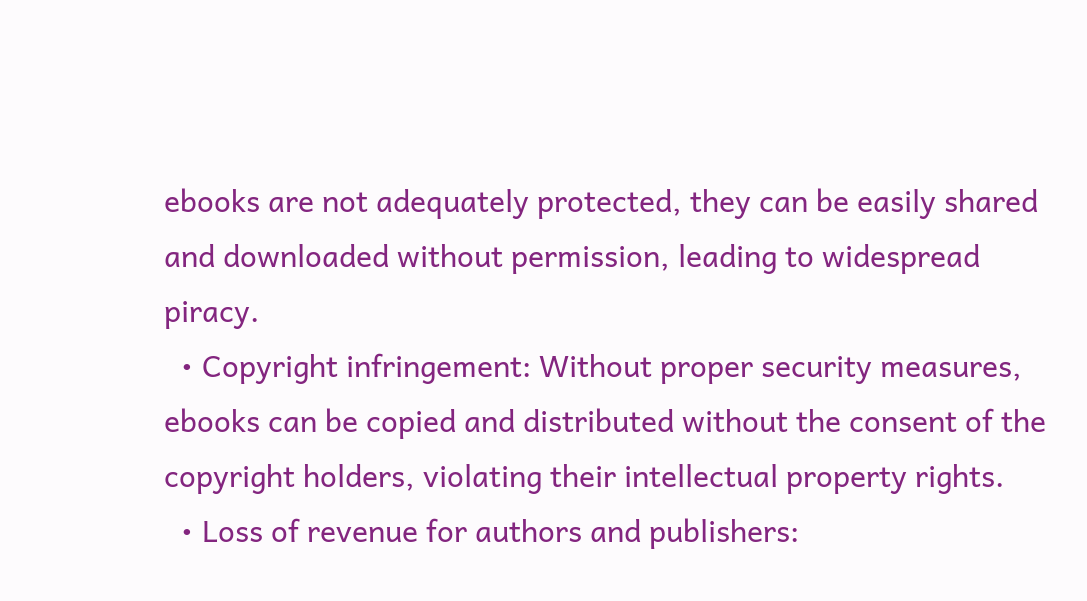ebooks are not adequately protected, they can be easily shared and downloaded without permission, leading to widespread piracy.
  • Copyright infringement: Without proper security measures, ebooks can be copied and distributed without the consent of the copyright holders, violating their intellectual property rights.
  • Loss of revenue for authors and publishers: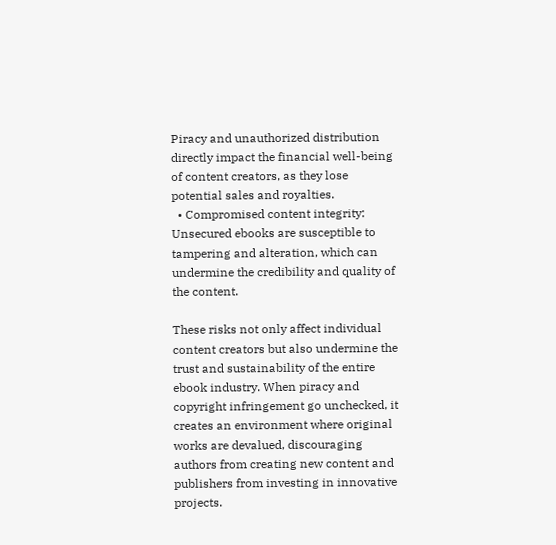Piracy and unauthorized distribution directly impact the financial well-being of content creators, as they lose potential sales and royalties.
  • Compromised content integrity: Unsecured ebooks are susceptible to tampering and alteration, which can undermine the credibility and quality of the content.

These risks not only affect individual content creators but also undermine the trust and sustainability of the entire ebook industry. When piracy and copyright infringement go unchecked, it creates an environment where original works are devalued, discouraging authors from creating new content and publishers from investing in innovative projects.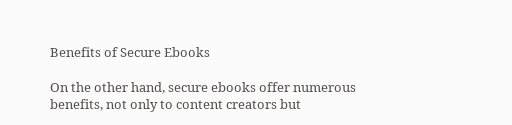Benefits of Secure Ebooks

On the other hand, secure ebooks offer numerous benefits, not only to content creators but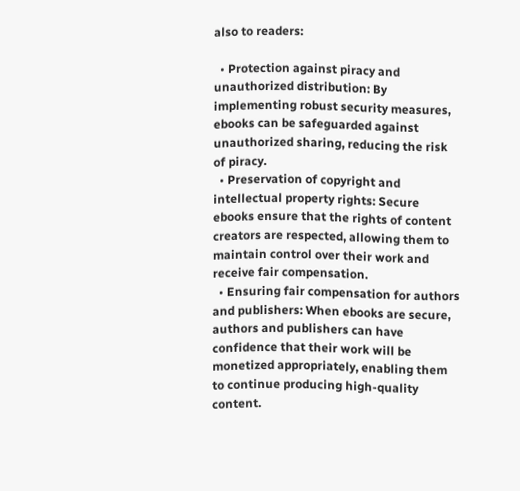also to readers:

  • Protection against piracy and unauthorized distribution: By implementing robust security measures, ebooks can be safeguarded against unauthorized sharing, reducing the risk of piracy.
  • Preservation of copyright and intellectual property rights: Secure ebooks ensure that the rights of content creators are respected, allowing them to maintain control over their work and receive fair compensation.
  • Ensuring fair compensation for authors and publishers: When ebooks are secure, authors and publishers can have confidence that their work will be monetized appropriately, enabling them to continue producing high-quality content.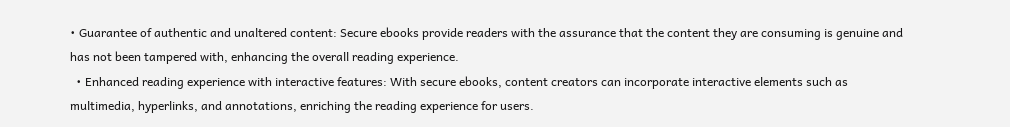• Guarantee of authentic and unaltered content: Secure ebooks provide readers with the assurance that the content they are consuming is genuine and has not been tampered with, enhancing the overall reading experience.
  • Enhanced reading experience with interactive features: With secure ebooks, content creators can incorporate interactive elements such as multimedia, hyperlinks, and annotations, enriching the reading experience for users.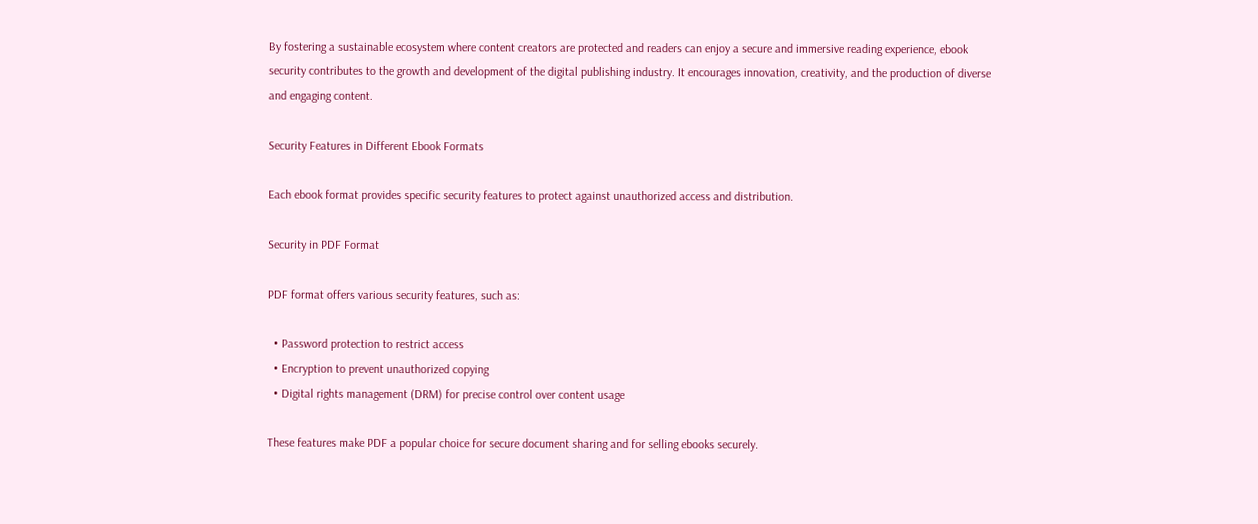By fostering a sustainable ecosystem where content creators are protected and readers can enjoy a secure and immersive reading experience, ebook security contributes to the growth and development of the digital publishing industry. It encourages innovation, creativity, and the production of diverse and engaging content.

Security Features in Different Ebook Formats

Each ebook format provides specific security features to protect against unauthorized access and distribution.

Security in PDF Format

PDF format offers various security features, such as:

  • Password protection to restrict access
  • Encryption to prevent unauthorized copying
  • Digital rights management (DRM) for precise control over content usage

These features make PDF a popular choice for secure document sharing and for selling ebooks securely.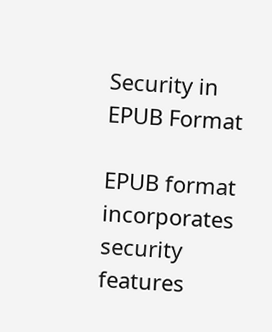Security in EPUB Format

EPUB format incorporates security features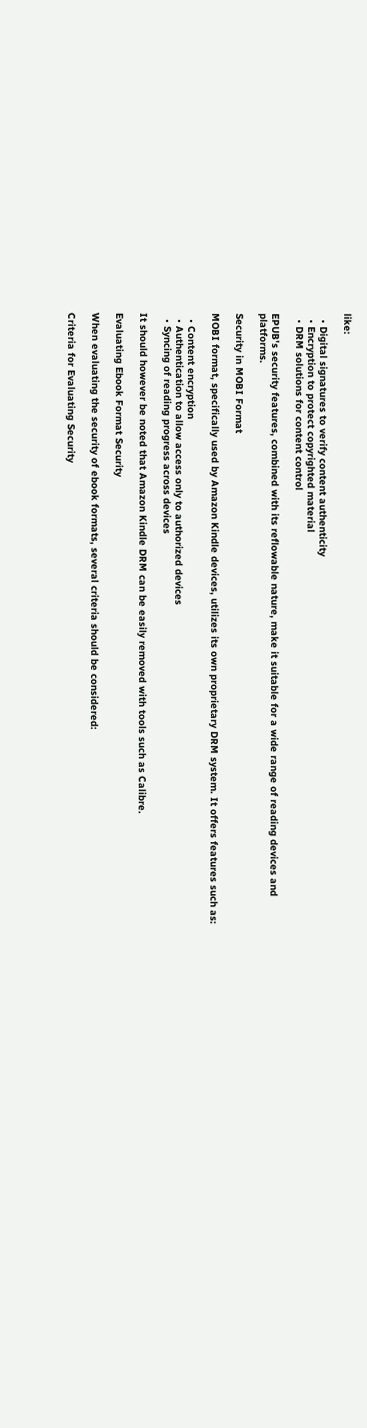like:

  • Digital signatures to verify content authenticity
  • Encryption to protect copyrighted material
  • DRM solutions for content control

EPUB's security features, combined with its reflowable nature, make it suitable for a wide range of reading devices and platforms.

Security in MOBI Format

MOBI format, specifically used by Amazon Kindle devices, utilizes its own proprietary DRM system. It offers features such as:

  • Content encryption
  • Authentication to allow access only to authorized devices
  • Syncing of reading progress across devices

It should however be noted that Amazon Kindle DRM can be easily removed with tools such as Calibre.

Evaluating Ebook Format Security

When evaluating the security of ebook formats, several criteria should be considered:

Criteria for Evaluating Security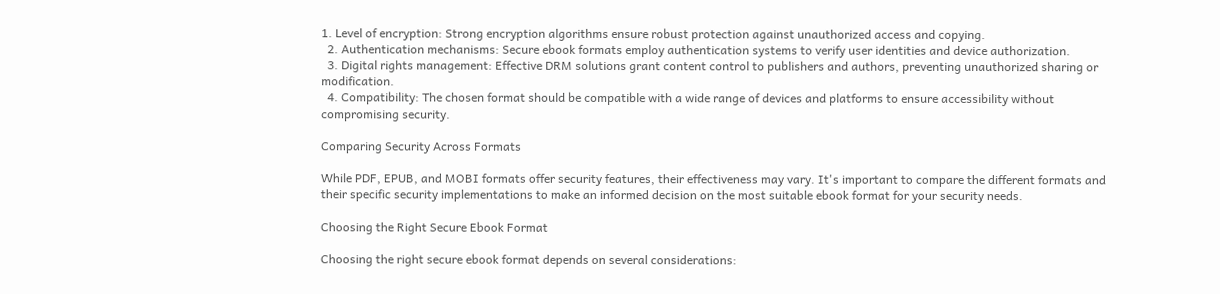1. Level of encryption: Strong encryption algorithms ensure robust protection against unauthorized access and copying.
  2. Authentication mechanisms: Secure ebook formats employ authentication systems to verify user identities and device authorization.
  3. Digital rights management: Effective DRM solutions grant content control to publishers and authors, preventing unauthorized sharing or modification.
  4. Compatibility: The chosen format should be compatible with a wide range of devices and platforms to ensure accessibility without compromising security.

Comparing Security Across Formats

While PDF, EPUB, and MOBI formats offer security features, their effectiveness may vary. It's important to compare the different formats and their specific security implementations to make an informed decision on the most suitable ebook format for your security needs.

Choosing the Right Secure Ebook Format

Choosing the right secure ebook format depends on several considerations: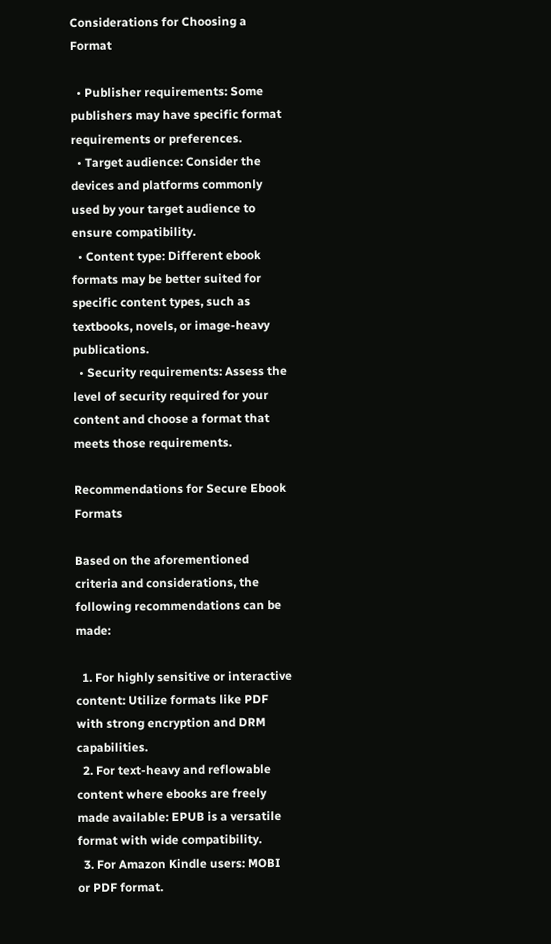Considerations for Choosing a Format

  • Publisher requirements: Some publishers may have specific format requirements or preferences.
  • Target audience: Consider the devices and platforms commonly used by your target audience to ensure compatibility.
  • Content type: Different ebook formats may be better suited for specific content types, such as textbooks, novels, or image-heavy publications.
  • Security requirements: Assess the level of security required for your content and choose a format that meets those requirements.

Recommendations for Secure Ebook Formats

Based on the aforementioned criteria and considerations, the following recommendations can be made:

  1. For highly sensitive or interactive content: Utilize formats like PDF with strong encryption and DRM capabilities.
  2. For text-heavy and reflowable content where ebooks are freely made available: EPUB is a versatile format with wide compatibility.
  3. For Amazon Kindle users: MOBI or PDF format.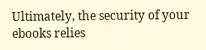Ultimately, the security of your ebooks relies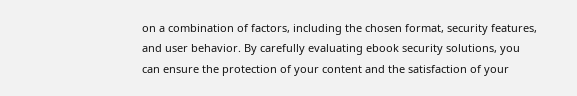on a combination of factors, including the chosen format, security features, and user behavior. By carefully evaluating ebook security solutions, you can ensure the protection of your content and the satisfaction of your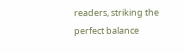readers, striking the perfect balance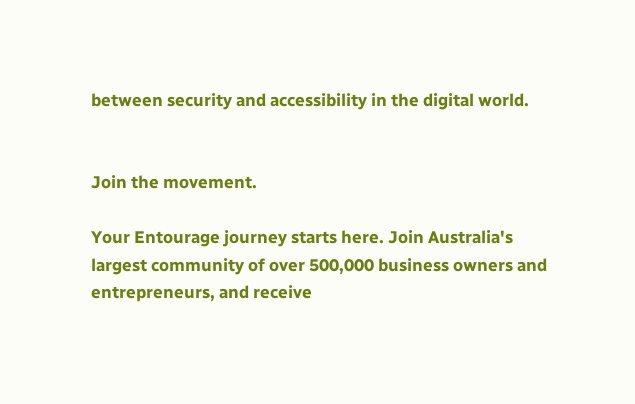between security and accessibility in the digital world.


Join the movement.

Your Entourage journey starts here. Join Australia's largest community of over 500,000 business owners and entrepreneurs, and receive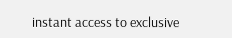instant access to exclusive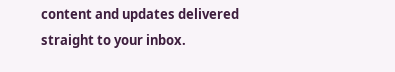content and updates delivered straight to your inbox.